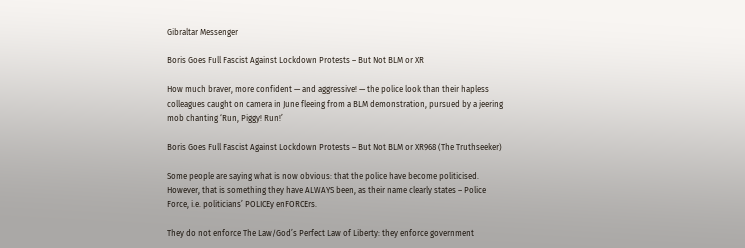Gibraltar Messenger

Boris Goes Full Fascist Against Lockdown Protests – But Not BLM or XR

How much braver, more confident — and aggressive! — the police look than their hapless colleagues caught on camera in June fleeing from a BLM demonstration, pursued by a jeering mob chanting ‘Run, Piggy! Run!’

Boris Goes Full Fascist Against Lockdown Protests – But Not BLM or XR968 (The Truthseeker)

Some people are saying what is now obvious: that the police have become politicised. However, that is something they have ALWAYS been, as their name clearly states – Police Force, i.e. politicians’ POLICEy enFORCErs.

They do not enforce The Law/God’s Perfect Law of Liberty: they enforce government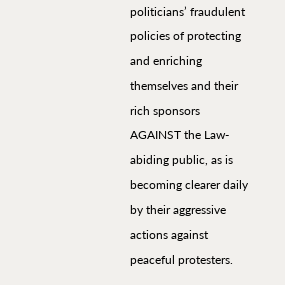politicians’ fraudulent policies of protecting and enriching themselves and their rich sponsors AGAINST the Law-abiding public, as is becoming clearer daily by their aggressive actions against peaceful protesters.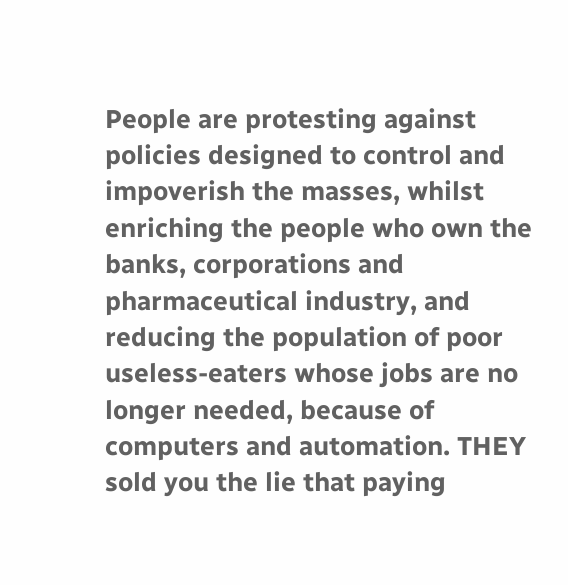People are protesting against policies designed to control and impoverish the masses, whilst enriching the people who own the banks, corporations and pharmaceutical industry, and reducing the population of poor useless-eaters whose jobs are no longer needed, because of computers and automation. THEY sold you the lie that paying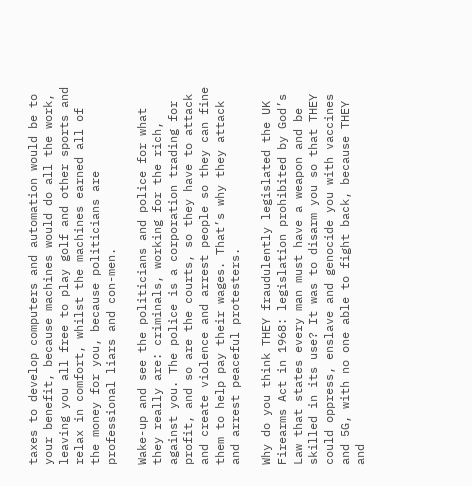taxes to develop computers and automation would be to your benefit, because machines would do all the work, leaving you all free to play golf and other sports and relax in comfort, whilst the machines earned all of the money for you, because politicians are professional liars and con-men.

Wake-up and see the politicians and police for what they really are: criminals, working for the rich, against you. The police is a corporation trading for profit, and so are the courts, so they have to attack and create violence and arrest people so they can fine them to help pay their wages. That’s why they attack and arrest peaceful protesters.

Why do you think THEY fraudulently legislated the UK Firearms Act in 1968: legislation prohibited by God’s Law that states every man must have a weapon and be skilled in its use? It was to disarm you so that THEY could oppress, enslave and genocide you with vaccines and 5G, with no one able to fight back, because THEY and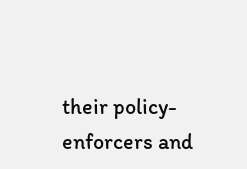their policy-enforcers and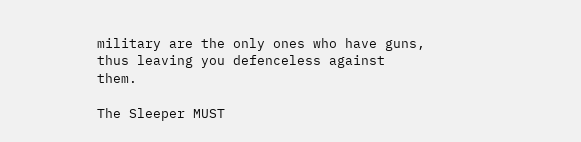military are the only ones who have guns, thus leaving you defenceless against them.

The Sleeper MUST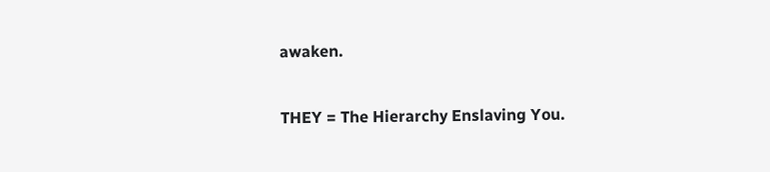awaken.

THEY = The Hierarchy Enslaving You.